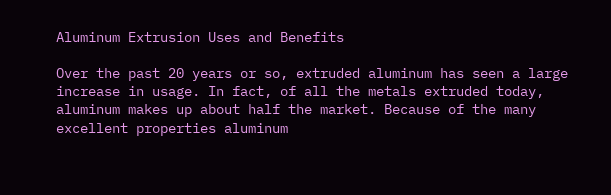Aluminum Extrusion Uses and Benefits

Over the past 20 years or so, extruded aluminum has seen a large increase in usage. In fact, of all the metals extruded today, aluminum makes up about half the market. Because of the many excellent properties aluminum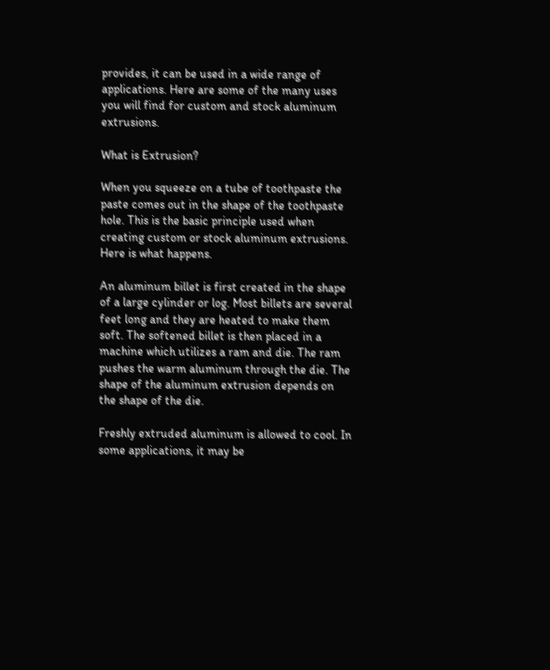provides, it can be used in a wide range of applications. Here are some of the many uses you will find for custom and stock aluminum extrusions.

What is Extrusion?

When you squeeze on a tube of toothpaste the paste comes out in the shape of the toothpaste hole. This is the basic principle used when creating custom or stock aluminum extrusions. Here is what happens.

An aluminum billet is first created in the shape of a large cylinder or log. Most billets are several feet long and they are heated to make them soft. The softened billet is then placed in a machine which utilizes a ram and die. The ram pushes the warm aluminum through the die. The shape of the aluminum extrusion depends on the shape of the die.

Freshly extruded aluminum is allowed to cool. In some applications, it may be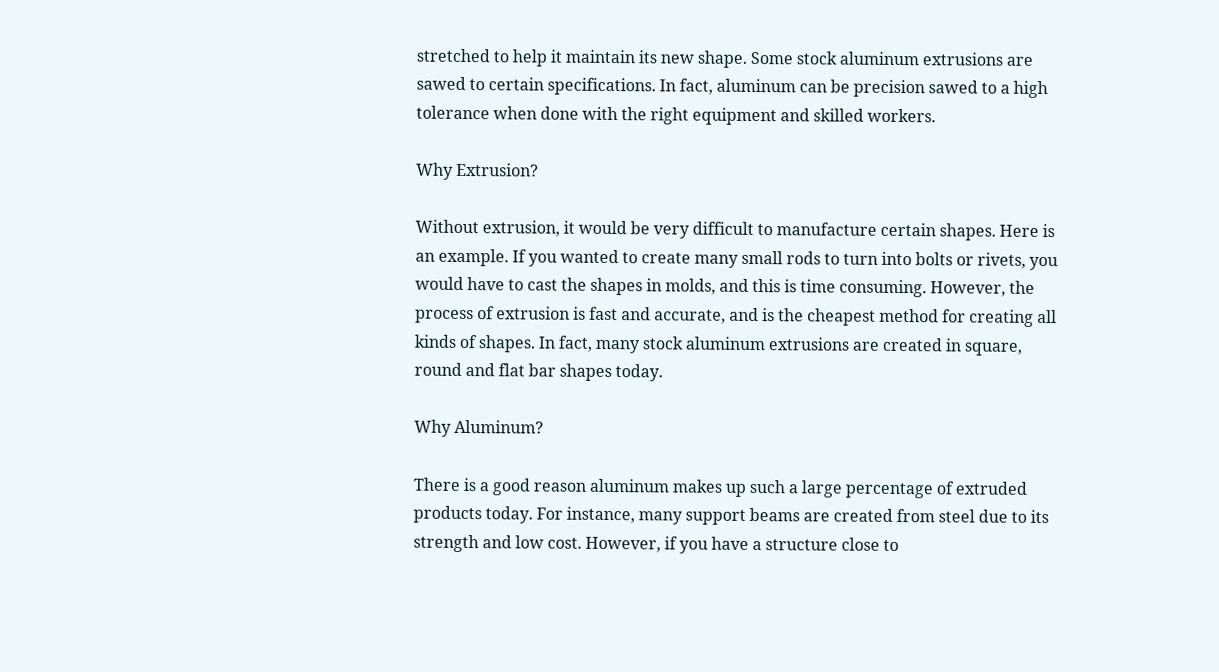stretched to help it maintain its new shape. Some stock aluminum extrusions are sawed to certain specifications. In fact, aluminum can be precision sawed to a high tolerance when done with the right equipment and skilled workers.

Why Extrusion?

Without extrusion, it would be very difficult to manufacture certain shapes. Here is an example. If you wanted to create many small rods to turn into bolts or rivets, you would have to cast the shapes in molds, and this is time consuming. However, the process of extrusion is fast and accurate, and is the cheapest method for creating all kinds of shapes. In fact, many stock aluminum extrusions are created in square, round and flat bar shapes today.

Why Aluminum?

There is a good reason aluminum makes up such a large percentage of extruded products today. For instance, many support beams are created from steel due to its strength and low cost. However, if you have a structure close to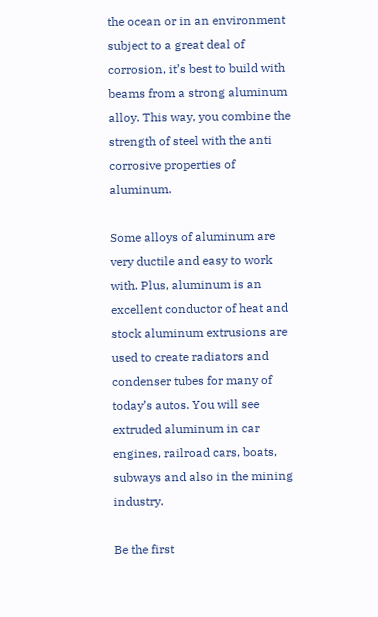the ocean or in an environment subject to a great deal of corrosion, it’s best to build with beams from a strong aluminum alloy. This way, you combine the strength of steel with the anti corrosive properties of aluminum.

Some alloys of aluminum are very ductile and easy to work with. Plus, aluminum is an excellent conductor of heat and stock aluminum extrusions are used to create radiators and condenser tubes for many of today’s autos. You will see extruded aluminum in car engines, railroad cars, boats, subways and also in the mining industry.

Be the first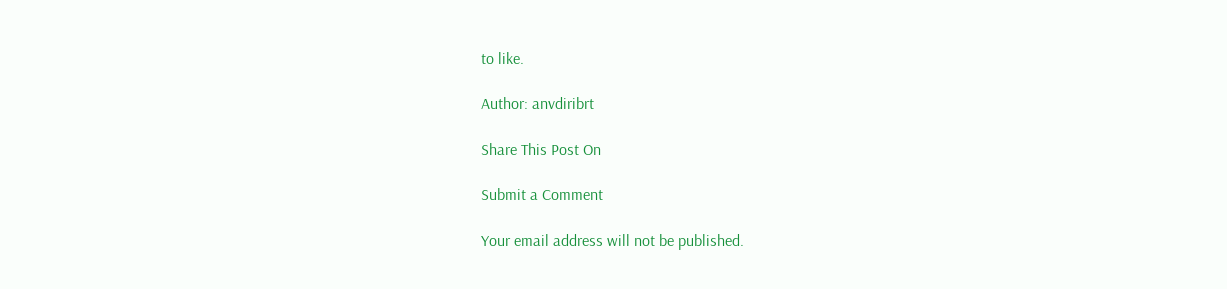to like.

Author: anvdiribrt

Share This Post On

Submit a Comment

Your email address will not be published.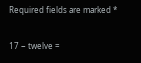Required fields are marked *

17 − twelve =